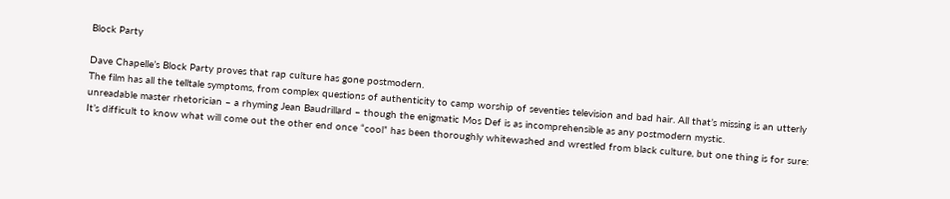Block Party

Dave Chapelle’s Block Party proves that rap culture has gone postmodern.
The film has all the telltale symptoms, from complex questions of authenticity to camp worship of seventies television and bad hair. All that’s missing is an utterly unreadable master rhetorician – a rhyming Jean Baudrillard – though the enigmatic Mos Def is as incomprehensible as any postmodern mystic.
It’s difficult to know what will come out the other end once “cool” has been thoroughly whitewashed and wrestled from black culture, but one thing is for sure: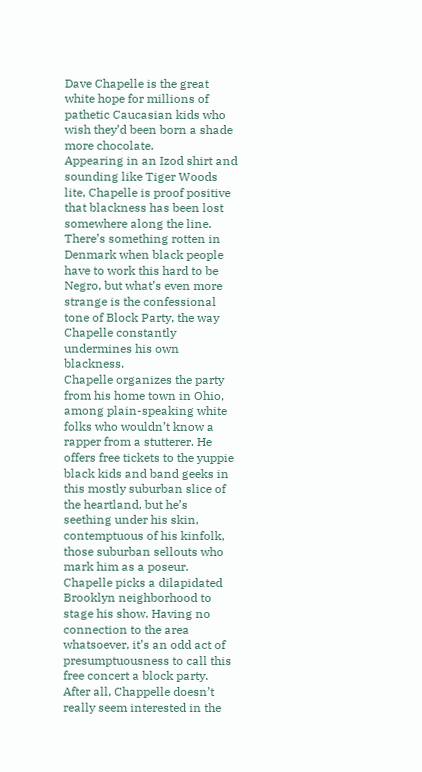Dave Chapelle is the great white hope for millions of pathetic Caucasian kids who wish they’d been born a shade more chocolate.
Appearing in an Izod shirt and sounding like Tiger Woods lite, Chapelle is proof positive that blackness has been lost somewhere along the line. There’s something rotten in Denmark when black people have to work this hard to be Negro, but what’s even more strange is the confessional tone of Block Party, the way Chapelle constantly undermines his own blackness.
Chapelle organizes the party from his home town in Ohio, among plain-speaking white folks who wouldn’t know a rapper from a stutterer. He offers free tickets to the yuppie black kids and band geeks in this mostly suburban slice of the heartland, but he’s seething under his skin, contemptuous of his kinfolk, those suburban sellouts who mark him as a poseur.
Chapelle picks a dilapidated Brooklyn neighborhood to stage his show. Having no connection to the area whatsoever, it’s an odd act of presumptuousness to call this free concert a block party. After all, Chappelle doesn’t really seem interested in the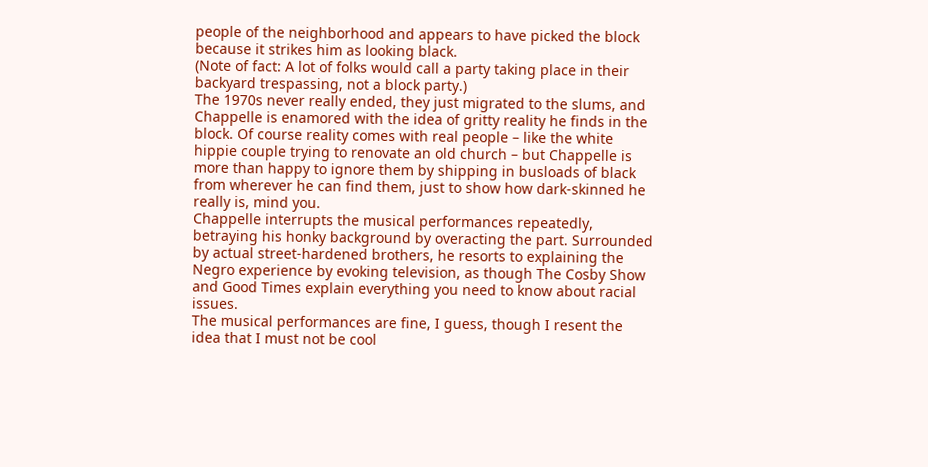people of the neighborhood and appears to have picked the block because it strikes him as looking black.
(Note of fact: A lot of folks would call a party taking place in their backyard trespassing, not a block party.)
The 1970s never really ended, they just migrated to the slums, and Chappelle is enamored with the idea of gritty reality he finds in the block. Of course reality comes with real people – like the white hippie couple trying to renovate an old church – but Chappelle is more than happy to ignore them by shipping in busloads of black from wherever he can find them, just to show how dark-skinned he really is, mind you.
Chappelle interrupts the musical performances repeatedly, betraying his honky background by overacting the part. Surrounded by actual street-hardened brothers, he resorts to explaining the Negro experience by evoking television, as though The Cosby Show and Good Times explain everything you need to know about racial issues.
The musical performances are fine, I guess, though I resent the idea that I must not be cool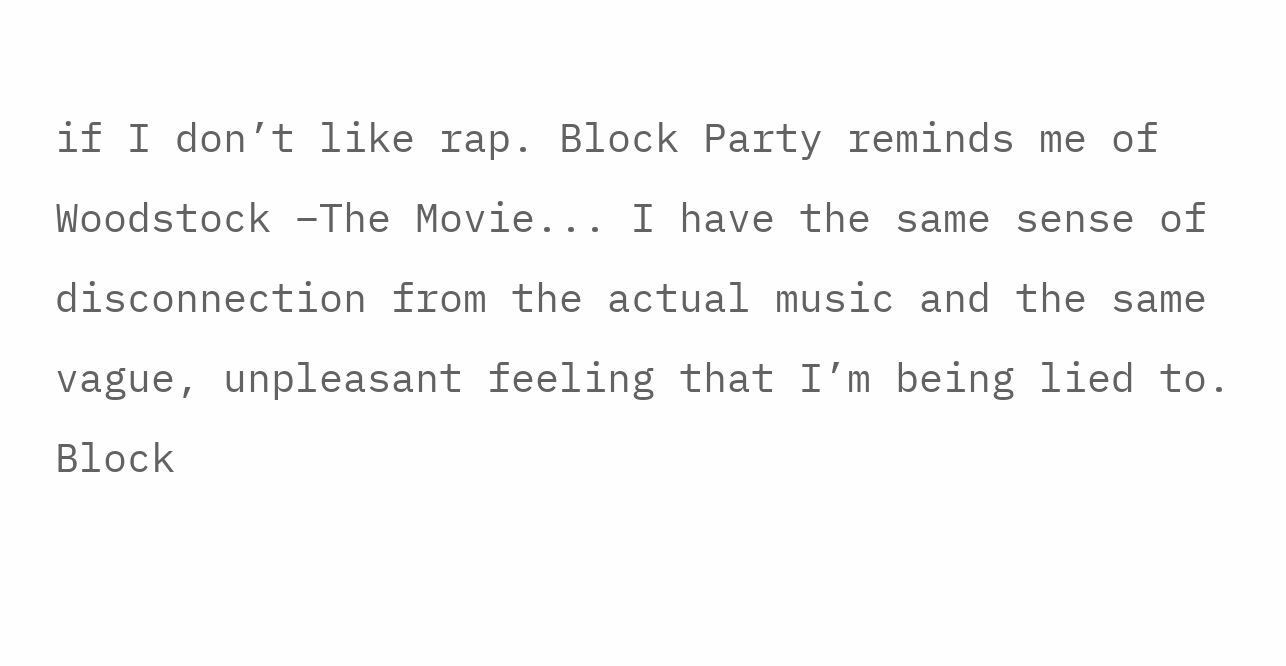if I don’t like rap. Block Party reminds me of Woodstock –The Movie... I have the same sense of disconnection from the actual music and the same vague, unpleasant feeling that I’m being lied to.
Block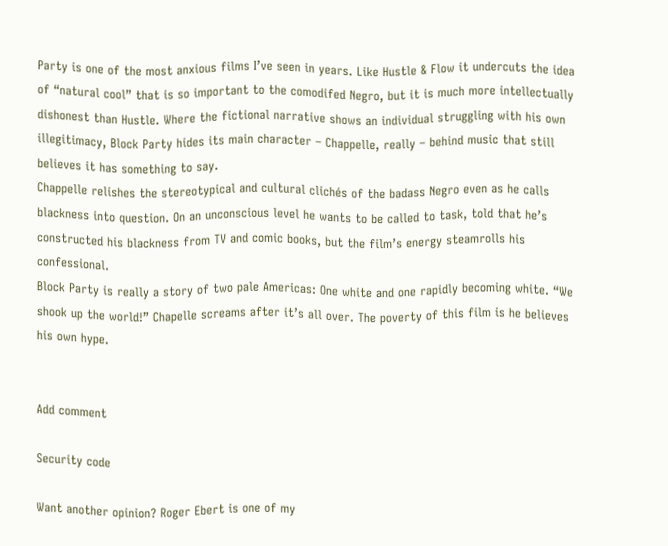Party is one of the most anxious films I’ve seen in years. Like Hustle & Flow it undercuts the idea of “natural cool” that is so important to the comodifed Negro, but it is much more intellectually dishonest than Hustle. Where the fictional narrative shows an individual struggling with his own illegitimacy, Block Party hides its main character – Chappelle, really – behind music that still believes it has something to say.
Chappelle relishes the stereotypical and cultural clichés of the badass Negro even as he calls blackness into question. On an unconscious level he wants to be called to task, told that he’s constructed his blackness from TV and comic books, but the film’s energy steamrolls his confessional.
Block Party is really a story of two pale Americas: One white and one rapidly becoming white. “We shook up the world!” Chapelle screams after it’s all over. The poverty of this film is he believes his own hype.


Add comment

Security code

Want another opinion? Roger Ebert is one of my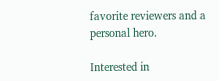favorite reviewers and a personal hero.

Interested in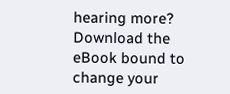hearing more? Download the eBook bound to change your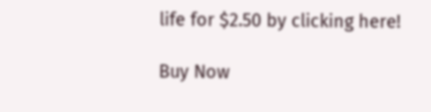life for $2.50 by clicking here!

Buy Now